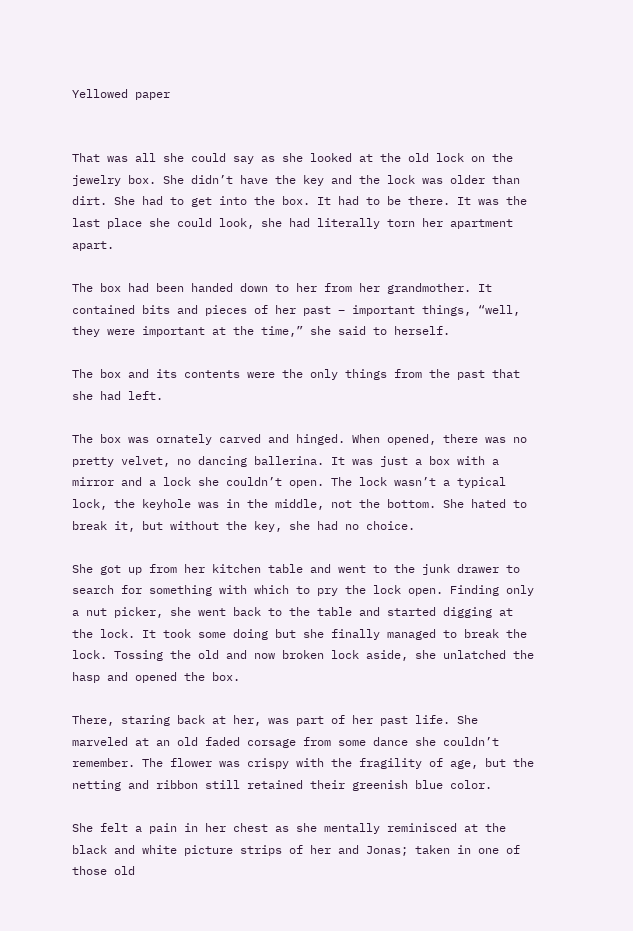Yellowed paper


That was all she could say as she looked at the old lock on the jewelry box. She didn’t have the key and the lock was older than dirt. She had to get into the box. It had to be there. It was the last place she could look, she had literally torn her apartment apart.

The box had been handed down to her from her grandmother. It contained bits and pieces of her past – important things, “well, they were important at the time,” she said to herself.

The box and its contents were the only things from the past that she had left.

The box was ornately carved and hinged. When opened, there was no pretty velvet, no dancing ballerina. It was just a box with a mirror and a lock she couldn’t open. The lock wasn’t a typical lock, the keyhole was in the middle, not the bottom. She hated to break it, but without the key, she had no choice.

She got up from her kitchen table and went to the junk drawer to search for something with which to pry the lock open. Finding only a nut picker, she went back to the table and started digging at the lock. It took some doing but she finally managed to break the lock. Tossing the old and now broken lock aside, she unlatched the hasp and opened the box.

There, staring back at her, was part of her past life. She marveled at an old faded corsage from some dance she couldn’t remember. The flower was crispy with the fragility of age, but the netting and ribbon still retained their greenish blue color.

She felt a pain in her chest as she mentally reminisced at the black and white picture strips of her and Jonas; taken in one of those old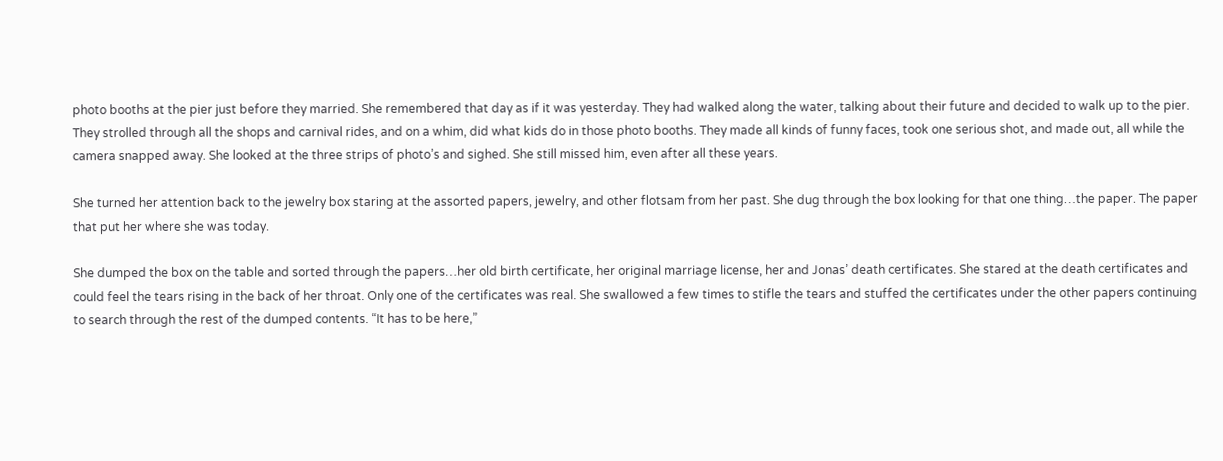photo booths at the pier just before they married. She remembered that day as if it was yesterday. They had walked along the water, talking about their future and decided to walk up to the pier. They strolled through all the shops and carnival rides, and on a whim, did what kids do in those photo booths. They made all kinds of funny faces, took one serious shot, and made out, all while the camera snapped away. She looked at the three strips of photo’s and sighed. She still missed him, even after all these years.

She turned her attention back to the jewelry box staring at the assorted papers, jewelry, and other flotsam from her past. She dug through the box looking for that one thing…the paper. The paper that put her where she was today.

She dumped the box on the table and sorted through the papers…her old birth certificate, her original marriage license, her and Jonas’ death certificates. She stared at the death certificates and could feel the tears rising in the back of her throat. Only one of the certificates was real. She swallowed a few times to stifle the tears and stuffed the certificates under the other papers continuing to search through the rest of the dumped contents. “It has to be here,”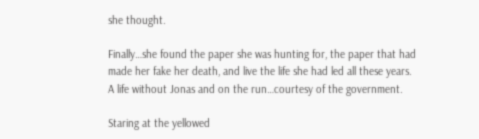she thought.

Finally…she found the paper she was hunting for, the paper that had made her fake her death, and live the life she had led all these years. A life without Jonas and on the run…courtesy of the government.

Staring at the yellowed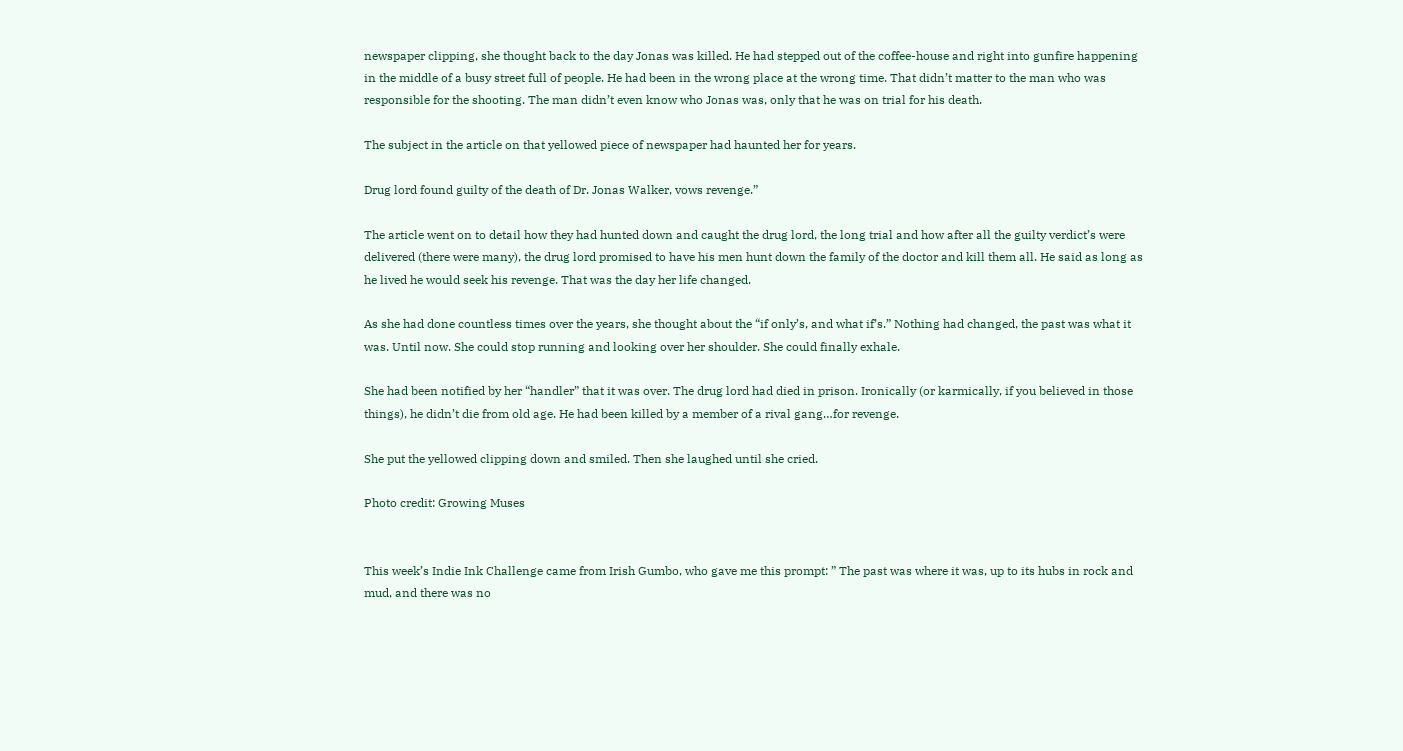newspaper clipping, she thought back to the day Jonas was killed. He had stepped out of the coffee-house and right into gunfire happening in the middle of a busy street full of people. He had been in the wrong place at the wrong time. That didn’t matter to the man who was responsible for the shooting. The man didn’t even know who Jonas was, only that he was on trial for his death.

The subject in the article on that yellowed piece of newspaper had haunted her for years.

Drug lord found guilty of the death of Dr. Jonas Walker, vows revenge.”

The article went on to detail how they had hunted down and caught the drug lord, the long trial and how after all the guilty verdict’s were delivered (there were many), the drug lord promised to have his men hunt down the family of the doctor and kill them all. He said as long as he lived he would seek his revenge. That was the day her life changed.

As she had done countless times over the years, she thought about the “if only’s, and what if’s.” Nothing had changed, the past was what it was. Until now. She could stop running and looking over her shoulder. She could finally exhale.

She had been notified by her “handler” that it was over. The drug lord had died in prison. Ironically (or karmically, if you believed in those things), he didn’t die from old age. He had been killed by a member of a rival gang…for revenge.

She put the yellowed clipping down and smiled. Then she laughed until she cried.

Photo credit: Growing Muses


This week’s Indie Ink Challenge came from Irish Gumbo, who gave me this prompt: ” The past was where it was, up to its hubs in rock and mud, and there was no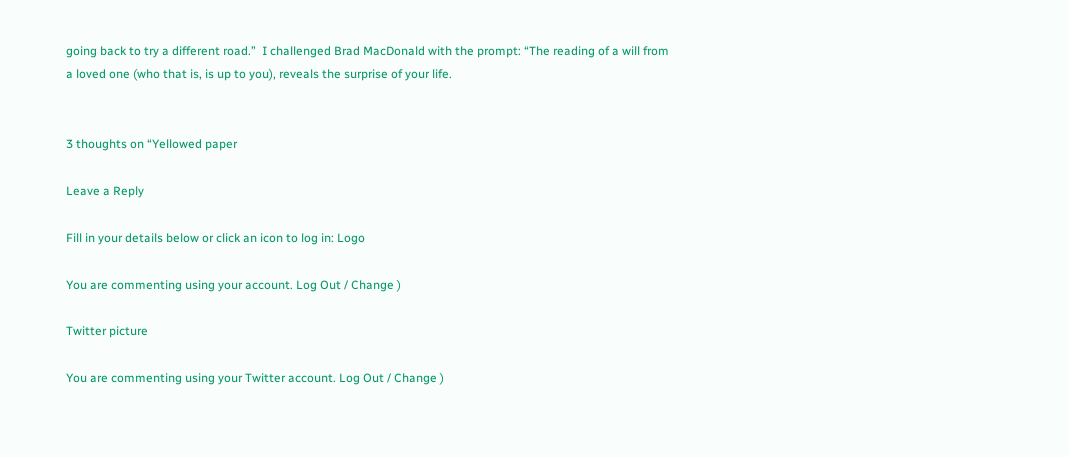going back to try a different road.”  I challenged Brad MacDonald with the prompt: “The reading of a will from a loved one (who that is, is up to you), reveals the surprise of your life.


3 thoughts on “Yellowed paper

Leave a Reply

Fill in your details below or click an icon to log in: Logo

You are commenting using your account. Log Out / Change )

Twitter picture

You are commenting using your Twitter account. Log Out / Change )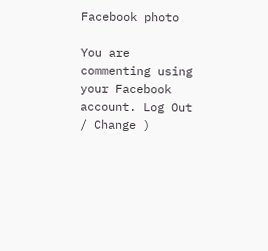Facebook photo

You are commenting using your Facebook account. Log Out / Change )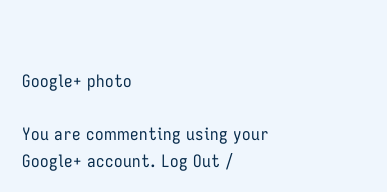Google+ photo

You are commenting using your Google+ account. Log Out /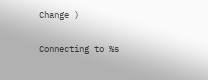Change )

Connecting to %s